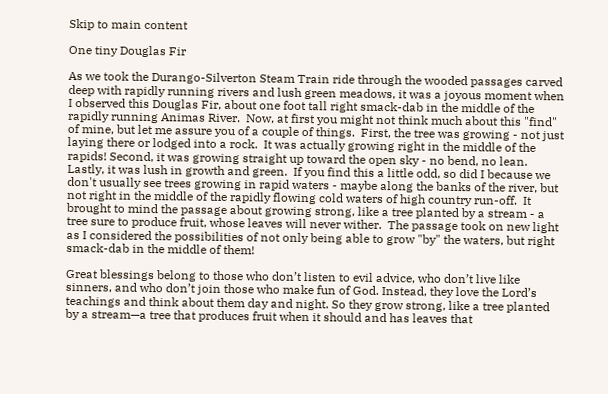Skip to main content

One tiny Douglas Fir

As we took the Durango-Silverton Steam Train ride through the wooded passages carved deep with rapidly running rivers and lush green meadows, it was a joyous moment when I observed this Douglas Fir, about one foot tall right smack-dab in the middle of the rapidly running Animas River.  Now, at first you might not think much about this "find" of mine, but let me assure you of a couple of things.  First, the tree was growing - not just laying there or lodged into a rock.  It was actually growing right in the middle of the rapids! Second, it was growing straight up toward the open sky - no bend, no lean.  Lastly, it was lush in growth and green.  If you find this a little odd, so did I because we don't usually see trees growing in rapid waters - maybe along the banks of the river, but not right in the middle of the rapidly flowing cold waters of high country run-off.  It brought to mind the passage about growing strong, like a tree planted by a stream - a tree sure to produce fruit, whose leaves will never wither.  The passage took on new light as I considered the possibilities of not only being able to grow "by" the waters, but right smack-dab in the middle of them!

Great blessings belong to those who don’t listen to evil advice, who don’t live like sinners, and who don’t join those who make fun of God. Instead, they love the Lord’s teachings and think about them day and night. So they grow strong, like a tree planted by a stream—a tree that produces fruit when it should and has leaves that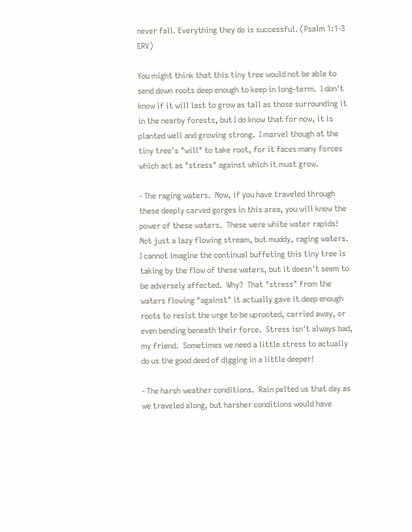never fall. Everything they do is successful. (Psalm 1:1-3 ERV)

You might think that this tiny tree would not be able to send down roots deep enough to keep in long-term.  I don't know if it will last to grow as tall as those surrounding it in the nearby forests, but I do know that for now, it is planted well and growing strong.  I marvel though at the tiny tree's "will" to take root, for it faces many forces which act as "stress" against which it must grow.

- The raging waters.  Now, if you have traveled through these deeply carved gorges in this area, you will know the power of these waters.  These were white water rapids!  Not just a lazy flowing stream, but muddy, raging waters.  I cannot imagine the continual buffeting this tiny tree is taking by the flow of these waters, but it doesn't seem to be adversely affected.  Why?  That "stress" from the waters flowing "against" it actually gave it deep enough roots to resist the urge to be uprooted, carried away, or even bending beneath their force.  Stress isn't always bad, my friend.  Sometimes we need a little stress to actually do us the good deed of digging in a little deeper!

- The harsh weather conditions.  Rain pelted us that day as we traveled along, but harsher conditions would have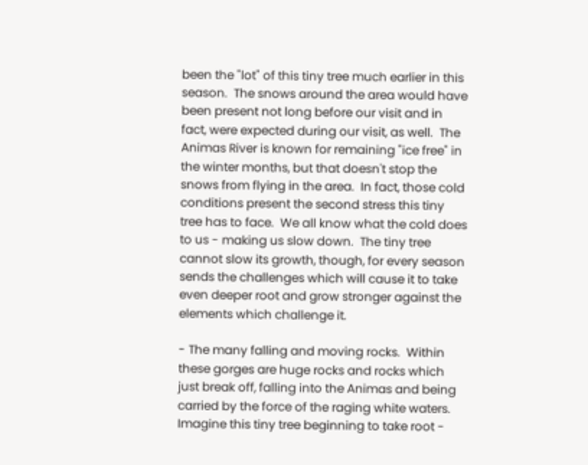been the "lot" of this tiny tree much earlier in this season.  The snows around the area would have been present not long before our visit and in fact, were expected during our visit, as well.  The Animas River is known for remaining "ice free" in the winter months, but that doesn't stop the snows from flying in the area.  In fact, those cold conditions present the second stress this tiny tree has to face.  We all know what the cold does to us - making us slow down.  The tiny tree cannot slow its growth, though, for every season sends the challenges which will cause it to take even deeper root and grow stronger against the elements which challenge it.

- The many falling and moving rocks.  Within these gorges are huge rocks and rocks which just break off, falling into the Animas and being carried by the force of the raging white waters.  Imagine this tiny tree beginning to take root -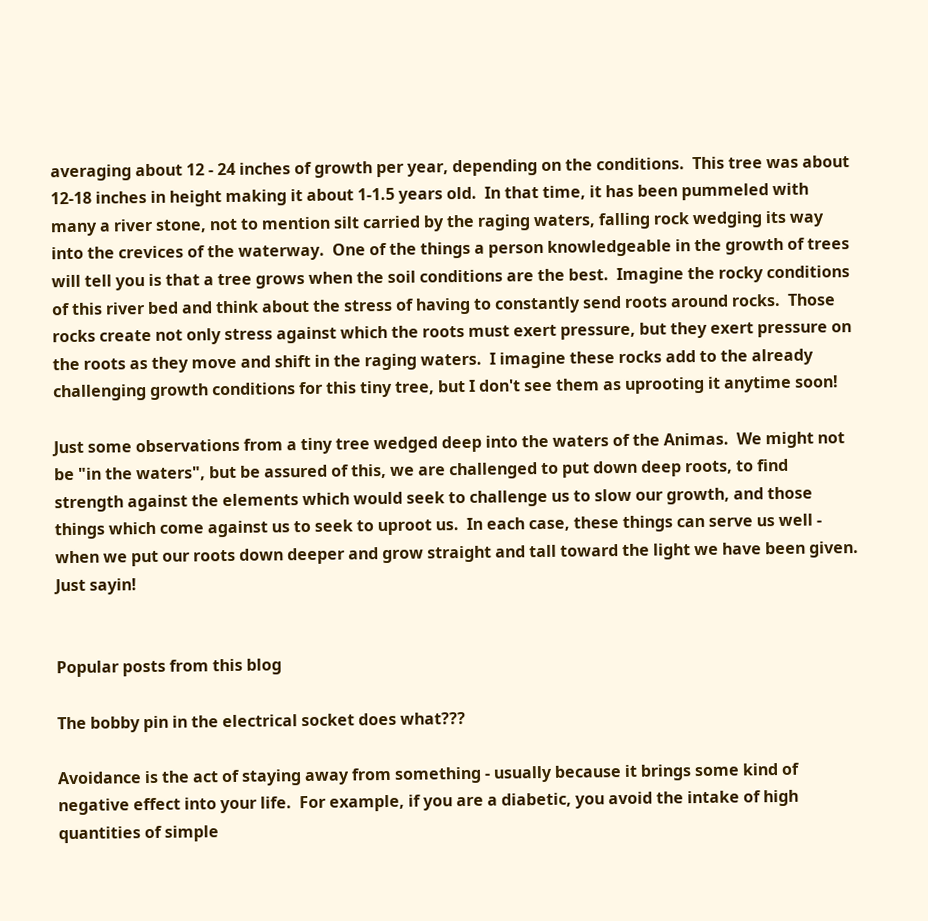averaging about 12 - 24 inches of growth per year, depending on the conditions.  This tree was about 12-18 inches in height making it about 1-1.5 years old.  In that time, it has been pummeled with many a river stone, not to mention silt carried by the raging waters, falling rock wedging its way into the crevices of the waterway.  One of the things a person knowledgeable in the growth of trees will tell you is that a tree grows when the soil conditions are the best.  Imagine the rocky conditions of this river bed and think about the stress of having to constantly send roots around rocks.  Those rocks create not only stress against which the roots must exert pressure, but they exert pressure on the roots as they move and shift in the raging waters.  I imagine these rocks add to the already challenging growth conditions for this tiny tree, but I don't see them as uprooting it anytime soon!

Just some observations from a tiny tree wedged deep into the waters of the Animas.  We might not be "in the waters", but be assured of this, we are challenged to put down deep roots, to find strength against the elements which would seek to challenge us to slow our growth, and those things which come against us to seek to uproot us.  In each case, these things can serve us well - when we put our roots down deeper and grow straight and tall toward the light we have been given.  Just sayin!


Popular posts from this blog

The bobby pin in the electrical socket does what???

Avoidance is the act of staying away from something - usually because it brings some kind of negative effect into your life.  For example, if you are a diabetic, you avoid the intake of high quantities of simple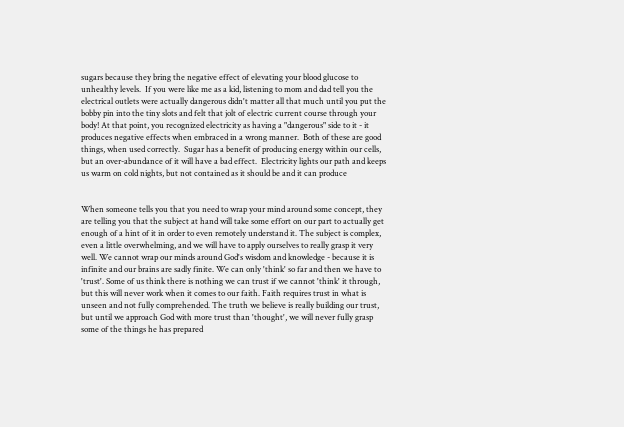sugars because they bring the negative effect of elevating your blood glucose to unhealthy levels.  If you were like me as a kid, listening to mom and dad tell you the electrical outlets were actually dangerous didn't matter all that much until you put the bobby pin into the tiny slots and felt that jolt of electric current course through your body! At that point, you recognized electricity as having a "dangerous" side to it - it produces negative effects when embraced in a wrong manner.  Both of these are good things, when used correctly.  Sugar has a benefit of producing energy within our cells, but an over-abundance of it will have a bad effect.  Electricity lights our path and keeps us warm on cold nights, but not contained as it should be and it can produce


When someone tells you that you need to wrap your mind around some concept, they are telling you that the subject at hand will take some effort on our part to actually get enough of a hint of it in order to even remotely understand it. The subject is complex, even a little overwhelming, and we will have to apply ourselves to really grasp it very well. We cannot wrap our minds around God's wisdom and knowledge - because it is infinite and our brains are sadly finite. We can only 'think' so far and then we have to 'trust'. Some of us think there is nothing we can trust if we cannot 'think' it through, but this will never work when it comes to our faith. Faith requires trust in what is unseen and not fully comprehended. The truth we believe is really building our trust, but until we approach God with more trust than 'thought', we will never fully grasp some of the things he has prepared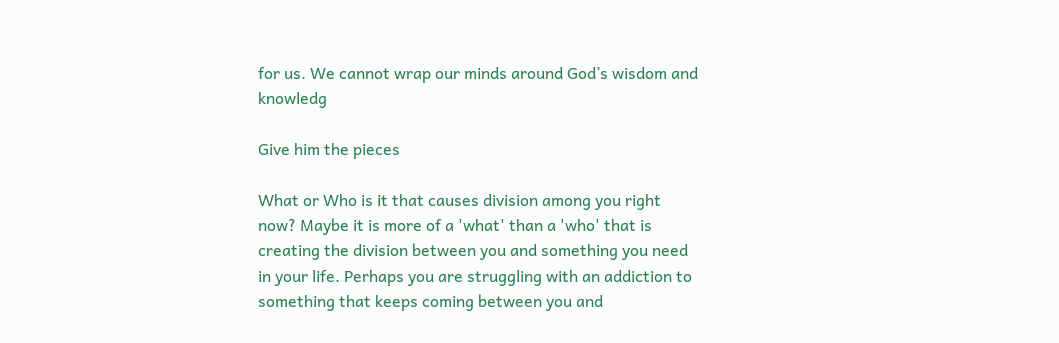for us. We cannot wrap our minds around God’s wisdom and knowledg

Give him the pieces

What or Who is it that causes division among you right now? Maybe it is more of a 'what' than a 'who' that is creating the division between you and something you need in your life. Perhaps you are struggling with an addiction to something that keeps coming between you and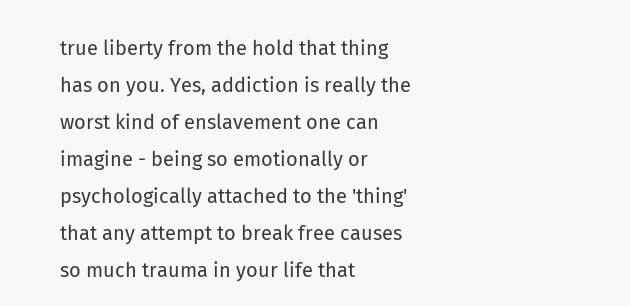true liberty from the hold that thing has on you. Yes, addiction is really the worst kind of enslavement one can imagine - being so emotionally or psychologically attached to the 'thing' that any attempt to break free causes so much trauma in your life that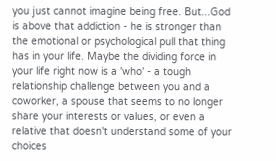you just cannot imagine being free. But...God is above that addiction - he is stronger than the emotional or psychological pull that thing has in your life. Maybe the dividing force in your life right now is a 'who' - a tough relationship challenge between you and a coworker, a spouse that seems to no longer share your interests or values, or even a relative that doesn't understand some of your choices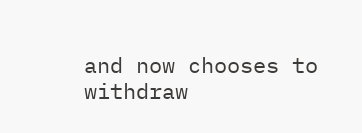and now chooses to withdraw